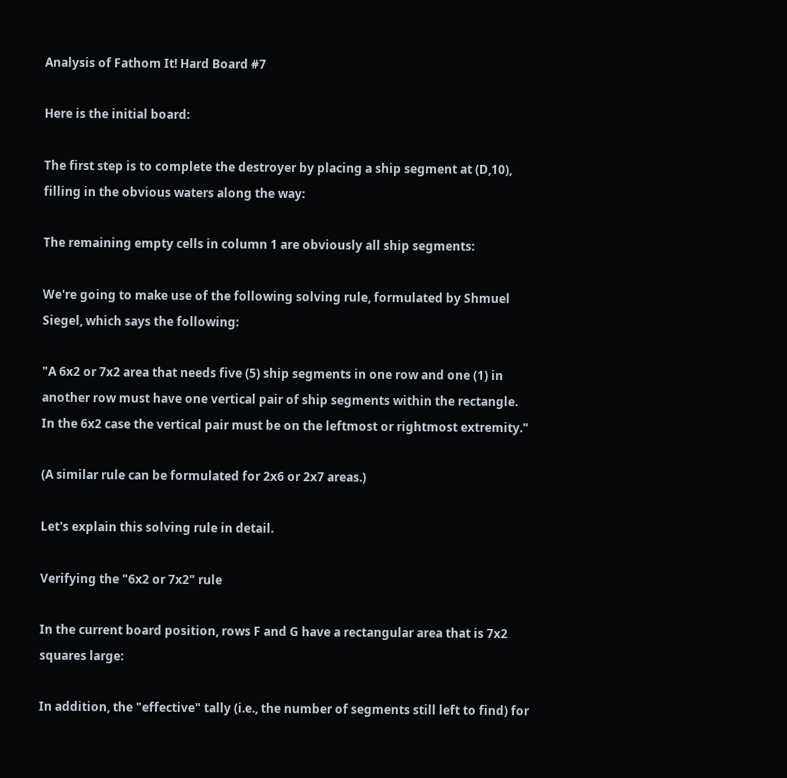Analysis of Fathom It! Hard Board #7

Here is the initial board:

The first step is to complete the destroyer by placing a ship segment at (D,10), filling in the obvious waters along the way:

The remaining empty cells in column 1 are obviously all ship segments:

We're going to make use of the following solving rule, formulated by Shmuel Siegel, which says the following:

"A 6x2 or 7x2 area that needs five (5) ship segments in one row and one (1) in another row must have one vertical pair of ship segments within the rectangle.  In the 6x2 case the vertical pair must be on the leftmost or rightmost extremity."

(A similar rule can be formulated for 2x6 or 2x7 areas.)

Let's explain this solving rule in detail.

Verifying the "6x2 or 7x2" rule

In the current board position, rows F and G have a rectangular area that is 7x2 squares large:

In addition, the "effective" tally (i.e., the number of segments still left to find) for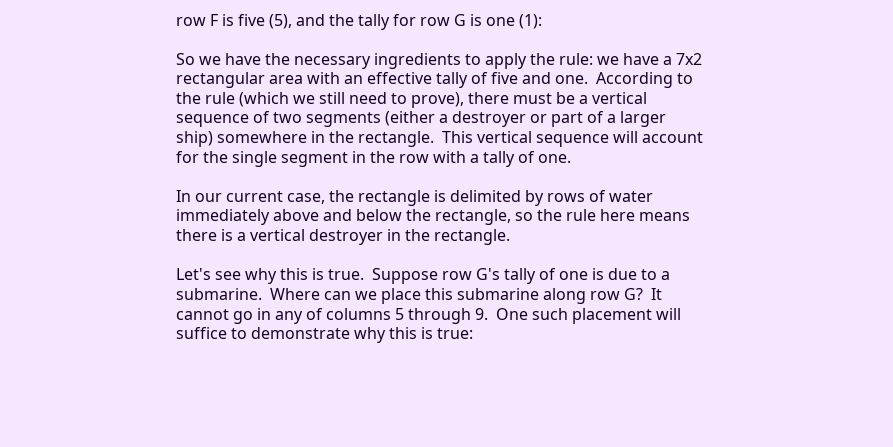row F is five (5), and the tally for row G is one (1):

So we have the necessary ingredients to apply the rule: we have a 7x2 rectangular area with an effective tally of five and one.  According to the rule (which we still need to prove), there must be a vertical sequence of two segments (either a destroyer or part of a larger ship) somewhere in the rectangle.  This vertical sequence will account for the single segment in the row with a tally of one.

In our current case, the rectangle is delimited by rows of water immediately above and below the rectangle, so the rule here means there is a vertical destroyer in the rectangle.

Let's see why this is true.  Suppose row G's tally of one is due to a submarine.  Where can we place this submarine along row G?  It cannot go in any of columns 5 through 9.  One such placement will suffice to demonstrate why this is true: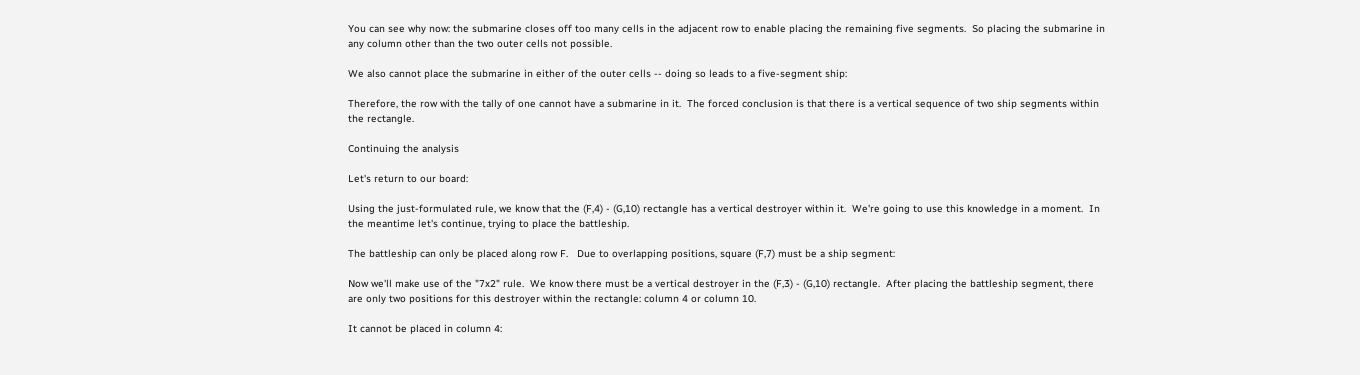You can see why now: the submarine closes off too many cells in the adjacent row to enable placing the remaining five segments.  So placing the submarine in any column other than the two outer cells not possible.

We also cannot place the submarine in either of the outer cells -- doing so leads to a five-segment ship:

Therefore, the row with the tally of one cannot have a submarine in it.  The forced conclusion is that there is a vertical sequence of two ship segments within the rectangle.

Continuing the analysis

Let's return to our board:

Using the just-formulated rule, we know that the (F,4) - (G,10) rectangle has a vertical destroyer within it.  We're going to use this knowledge in a moment.  In the meantime let's continue, trying to place the battleship.

The battleship can only be placed along row F.   Due to overlapping positions, square (F,7) must be a ship segment:

Now we'll make use of the "7x2" rule.  We know there must be a vertical destroyer in the (F,3) - (G,10) rectangle.  After placing the battleship segment, there are only two positions for this destroyer within the rectangle: column 4 or column 10.

It cannot be placed in column 4: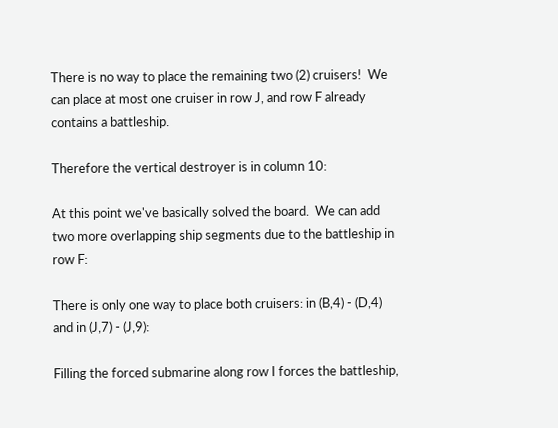There is no way to place the remaining two (2) cruisers!  We can place at most one cruiser in row J, and row F already contains a battleship.

Therefore the vertical destroyer is in column 10:

At this point we've basically solved the board.  We can add two more overlapping ship segments due to the battleship in row F:

There is only one way to place both cruisers: in (B,4) - (D,4) and in (J,7) - (J,9):

Filling the forced submarine along row I forces the battleship,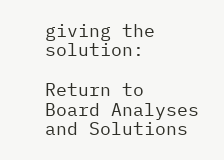giving the solution:

Return to Board Analyses and Solutions